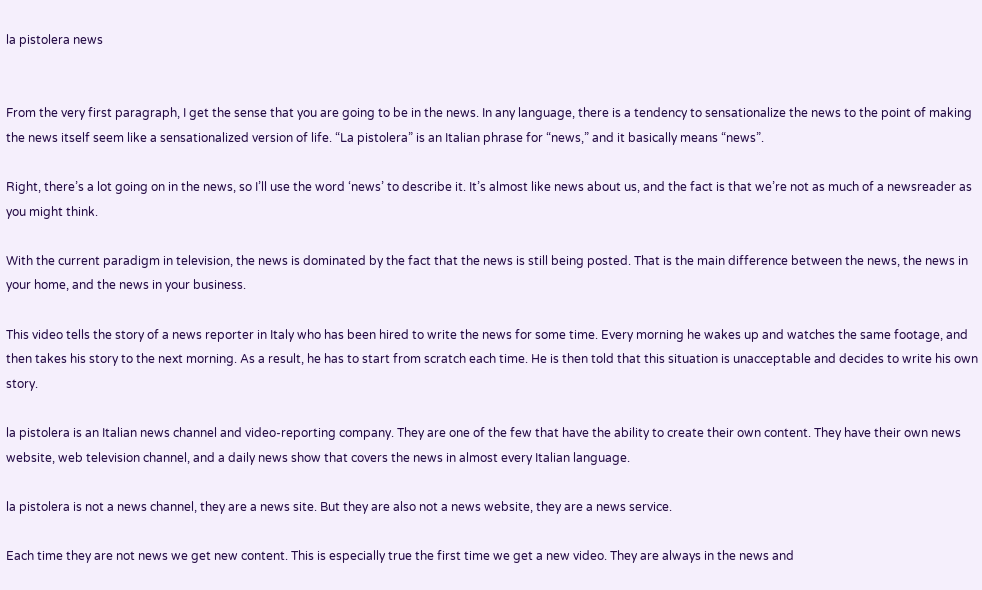la pistolera news


From the very first paragraph, I get the sense that you are going to be in the news. In any language, there is a tendency to sensationalize the news to the point of making the news itself seem like a sensationalized version of life. “La pistolera” is an Italian phrase for “news,” and it basically means “news”.

Right, there’s a lot going on in the news, so I’ll use the word ‘news’ to describe it. It’s almost like news about us, and the fact is that we’re not as much of a newsreader as you might think.

With the current paradigm in television, the news is dominated by the fact that the news is still being posted. That is the main difference between the news, the news in your home, and the news in your business.

This video tells the story of a news reporter in Italy who has been hired to write the news for some time. Every morning he wakes up and watches the same footage, and then takes his story to the next morning. As a result, he has to start from scratch each time. He is then told that this situation is unacceptable and decides to write his own story.

la pistolera is an Italian news channel and video-reporting company. They are one of the few that have the ability to create their own content. They have their own news website, web television channel, and a daily news show that covers the news in almost every Italian language.

la pistolera is not a news channel, they are a news site. But they are also not a news website, they are a news service.

Each time they are not news we get new content. This is especially true the first time we get a new video. They are always in the news and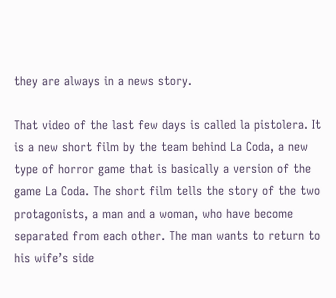they are always in a news story.

That video of the last few days is called la pistolera. It is a new short film by the team behind La Coda, a new type of horror game that is basically a version of the game La Coda. The short film tells the story of the two protagonists, a man and a woman, who have become separated from each other. The man wants to return to his wife’s side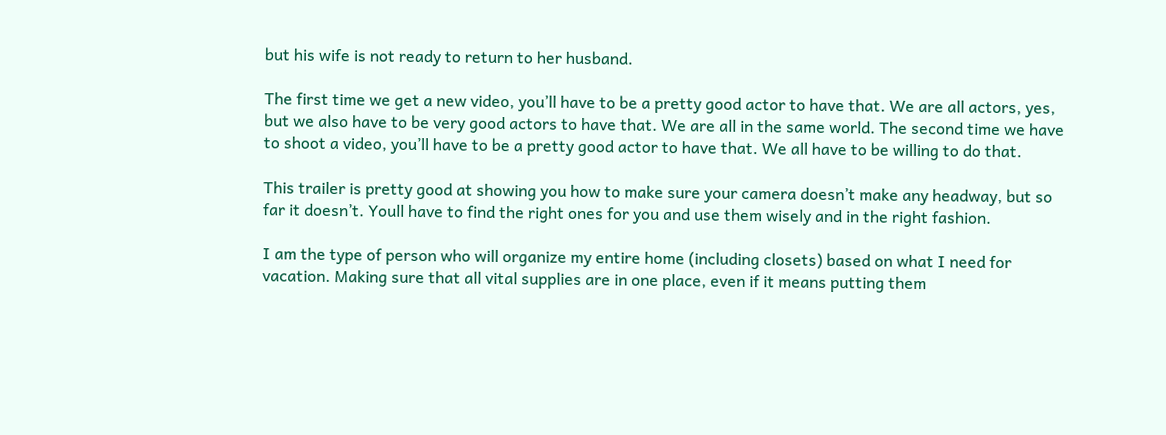but his wife is not ready to return to her husband.

The first time we get a new video, you’ll have to be a pretty good actor to have that. We are all actors, yes, but we also have to be very good actors to have that. We are all in the same world. The second time we have to shoot a video, you’ll have to be a pretty good actor to have that. We all have to be willing to do that.

This trailer is pretty good at showing you how to make sure your camera doesn’t make any headway, but so far it doesn’t. Youll have to find the right ones for you and use them wisely and in the right fashion.

I am the type of person who will organize my entire home (including closets) based on what I need for vacation. Making sure that all vital supplies are in one place, even if it means putting them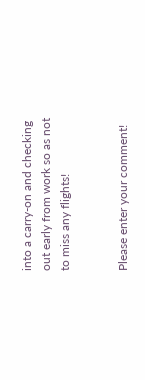into a carry-on and checking out early from work so as not to miss any flights!


Please enter your comment!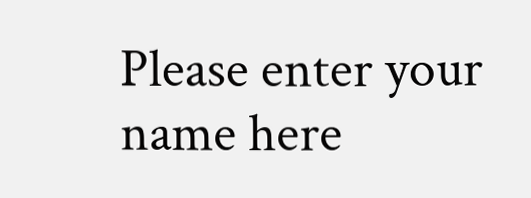Please enter your name here